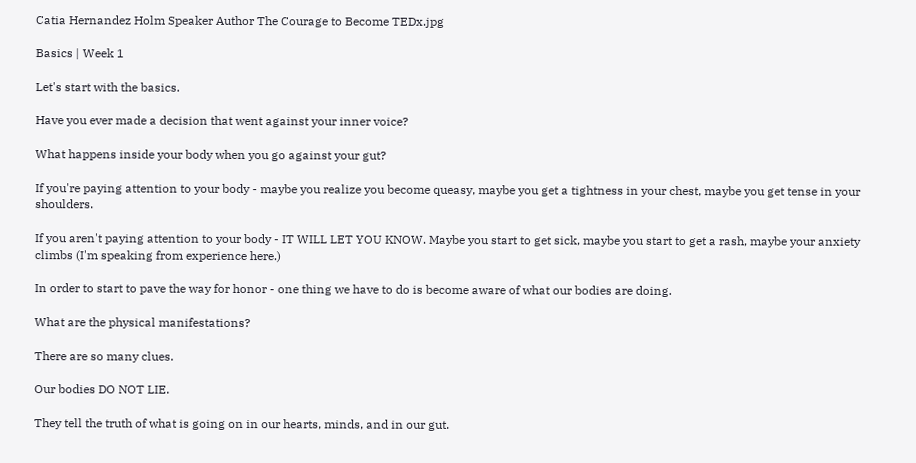Catia Hernandez Holm Speaker Author The Courage to Become TEDx.jpg

Basics | Week 1

Let's start with the basics.

Have you ever made a decision that went against your inner voice?

What happens inside your body when you go against your gut?

If you're paying attention to your body - maybe you realize you become queasy, maybe you get a tightness in your chest, maybe you get tense in your shoulders.

If you aren't paying attention to your body - IT WILL LET YOU KNOW. Maybe you start to get sick, maybe you start to get a rash, maybe your anxiety climbs (I'm speaking from experience here.)

In order to start to pave the way for honor - one thing we have to do is become aware of what our bodies are doing.

What are the physical manifestations?

There are so many clues.

Our bodies DO NOT LIE.

They tell the truth of what is going on in our hearts, minds, and in our gut.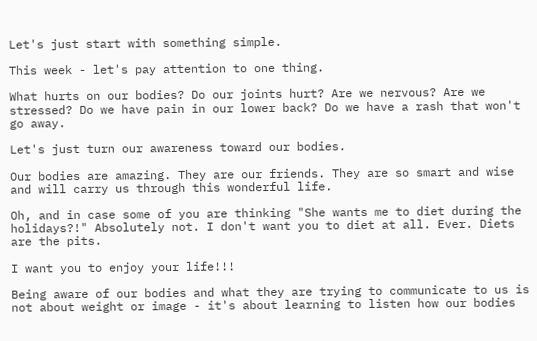Let's just start with something simple.

This week - let's pay attention to one thing.

What hurts on our bodies? Do our joints hurt? Are we nervous? Are we stressed? Do we have pain in our lower back? Do we have a rash that won't go away.

Let's just turn our awareness toward our bodies.

Our bodies are amazing. They are our friends. They are so smart and wise and will carry us through this wonderful life.

Oh, and in case some of you are thinking "She wants me to diet during the holidays?!" Absolutely not. I don't want you to diet at all. Ever. Diets are the pits.

I want you to enjoy your life!!!

Being aware of our bodies and what they are trying to communicate to us is not about weight or image - it's about learning to listen how our bodies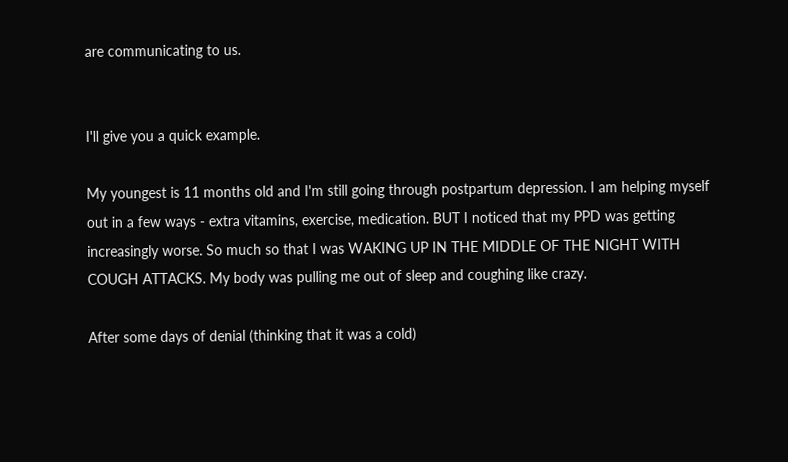are communicating to us.


I'll give you a quick example.

My youngest is 11 months old and I'm still going through postpartum depression. I am helping myself out in a few ways - extra vitamins, exercise, medication. BUT I noticed that my PPD was getting increasingly worse. So much so that I was WAKING UP IN THE MIDDLE OF THE NIGHT WITH COUGH ATTACKS. My body was pulling me out of sleep and coughing like crazy.

After some days of denial (thinking that it was a cold)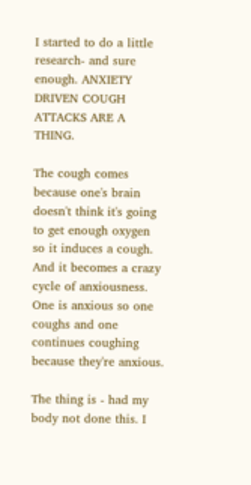I started to do a little research- and sure enough. ANXIETY DRIVEN COUGH ATTACKS ARE A THING.

The cough comes because one's brain doesn't think it's going to get enough oxygen so it induces a cough. And it becomes a crazy cycle of anxiousness. One is anxious so one coughs and one continues coughing because they're anxious.

The thing is - had my body not done this. I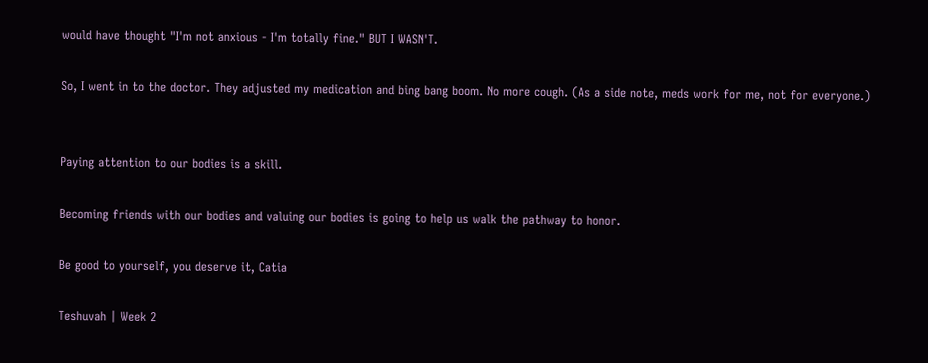would have thought "I'm not anxious - I'm totally fine." BUT I WASN'T.

So, I went in to the doctor. They adjusted my medication and bing bang boom. No more cough. (As a side note, meds work for me, not for everyone.)


Paying attention to our bodies is a skill.

Becoming friends with our bodies and valuing our bodies is going to help us walk the pathway to honor.

Be good to yourself, you deserve it, Catia

Teshuvah | Week 2